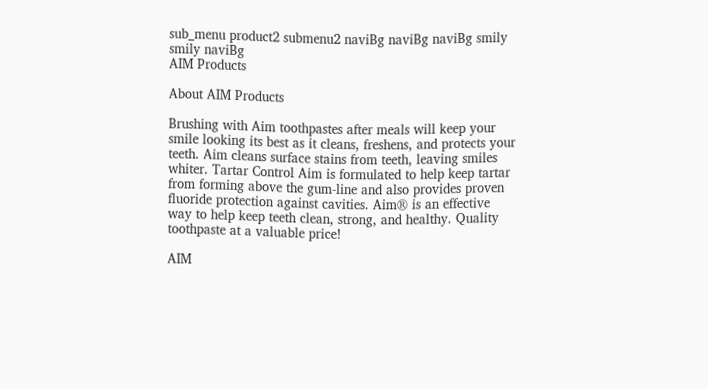sub_menu product2 submenu2 naviBg naviBg naviBg smily smily naviBg
AIM Products

About AIM Products

Brushing with Aim toothpastes after meals will keep your smile looking its best as it cleans, freshens, and protects your teeth. Aim cleans surface stains from teeth, leaving smiles whiter. Tartar Control Aim is formulated to help keep tartar from forming above the gum-line and also provides proven fluoride protection against cavities. Aim® is an effective way to help keep teeth clean, strong, and healthy. Quality toothpaste at a valuable price!

AIM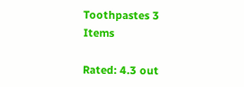Toothpastes 3 Items

Rated: 4.3 out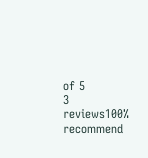of 5
3 reviews100% recommend